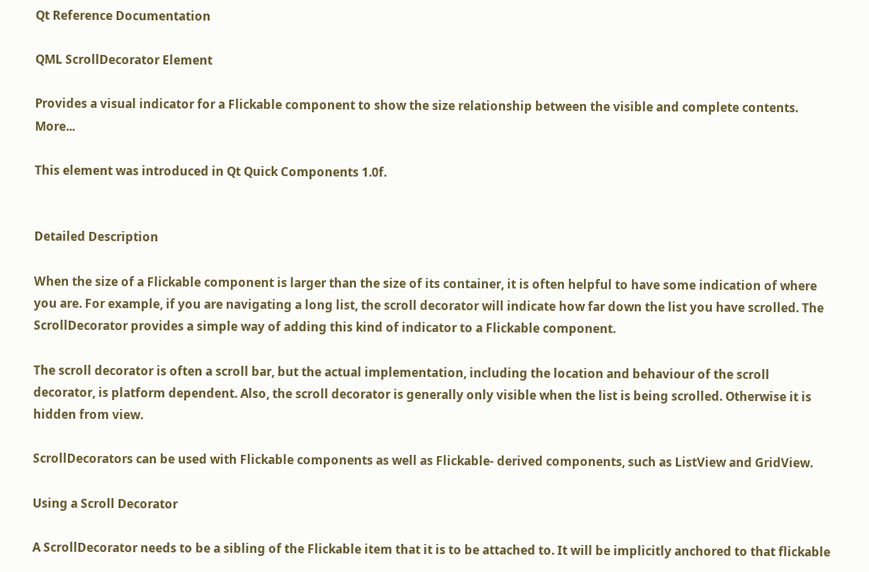Qt Reference Documentation

QML ScrollDecorator Element

Provides a visual indicator for a Flickable component to show the size relationship between the visible and complete contents. More...

This element was introduced in Qt Quick Components 1.0f.


Detailed Description

When the size of a Flickable component is larger than the size of its container, it is often helpful to have some indication of where you are. For example, if you are navigating a long list, the scroll decorator will indicate how far down the list you have scrolled. The ScrollDecorator provides a simple way of adding this kind of indicator to a Flickable component.

The scroll decorator is often a scroll bar, but the actual implementation, including the location and behaviour of the scroll decorator, is platform dependent. Also, the scroll decorator is generally only visible when the list is being scrolled. Otherwise it is hidden from view.

ScrollDecorators can be used with Flickable components as well as Flickable- derived components, such as ListView and GridView.

Using a Scroll Decorator

A ScrollDecorator needs to be a sibling of the Flickable item that it is to be attached to. It will be implicitly anchored to that flickable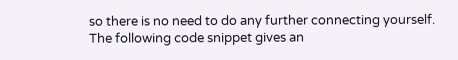so there is no need to do any further connecting yourself. The following code snippet gives an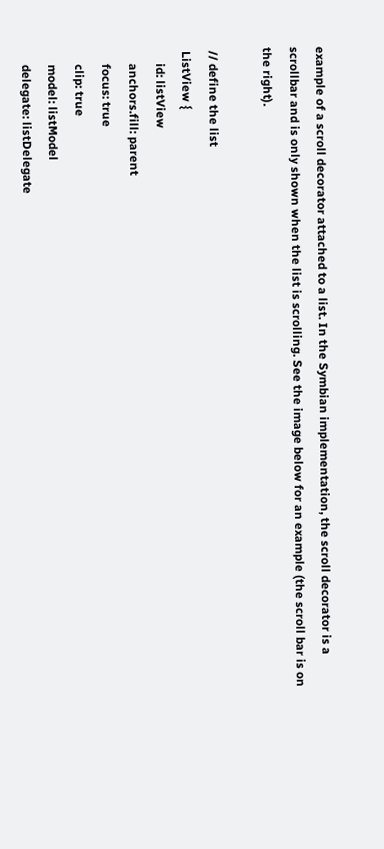example of a scroll decorator attached to a list. In the Symbian implementation, the scroll decorator is a scrollbar and is only shown when the list is scrolling. See the image below for an example (the scroll bar is on the right).

 // define the list
 ListView {
     id: listView
     anchors.fill: parent
     focus: true
     clip: true
     model: listModel
     delegate: listDelegate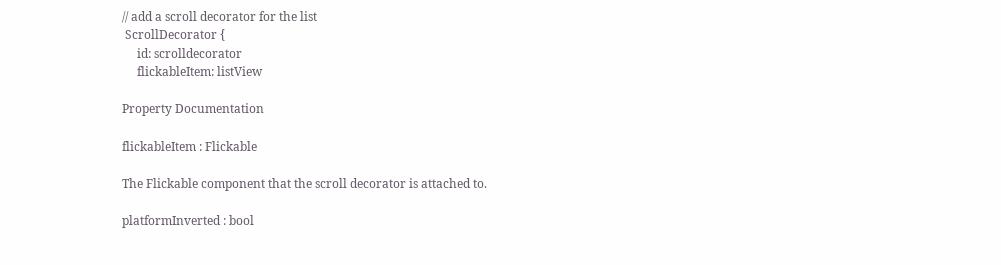// add a scroll decorator for the list
 ScrollDecorator {
     id: scrolldecorator
     flickableItem: listView

Property Documentation

flickableItem : Flickable

The Flickable component that the scroll decorator is attached to.

platformInverted : bool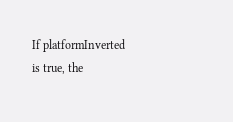If platformInverted is true, the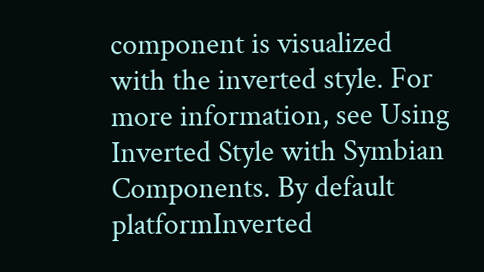component is visualized with the inverted style. For more information, see Using Inverted Style with Symbian Components. By default platformInverted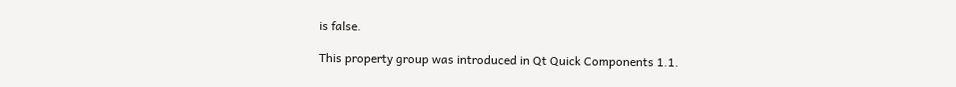is false.

This property group was introduced in Qt Quick Components 1.1.